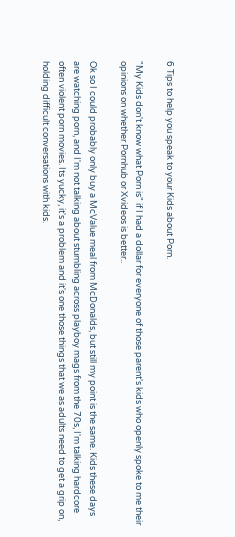6 Tips to help you speak to your Kids about Porn.

"My Kids don't know what Porn is" if I had a dollar for everyone of those parent's kids who openly spoke to me their opinions on whether Pornhub or Xvideos is better..

Ok so I could probably only buy a McValue meal from McDonalds, but still my point is the same. Kids these days are watching porn, and I'm not talking about stumbling across playboy mags from the 70s, I'm talking hardcore often violent porn movies. Its yucky, it's a problem and it's one those things that we as adults need to get a grip on, holding difficult conversations with kids.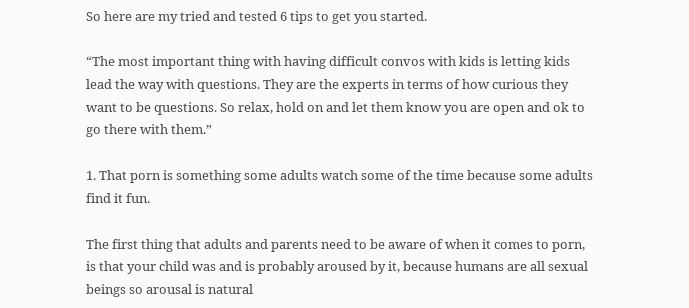So here are my tried and tested 6 tips to get you started.

“The most important thing with having difficult convos with kids is letting kids lead the way with questions. They are the experts in terms of how curious they want to be questions. So relax, hold on and let them know you are open and ok to go there with them.”

1. That porn is something some adults watch some of the time because some adults find it fun.

The first thing that adults and parents need to be aware of when it comes to porn, is that your child was and is probably aroused by it, because humans are all sexual beings so arousal is natural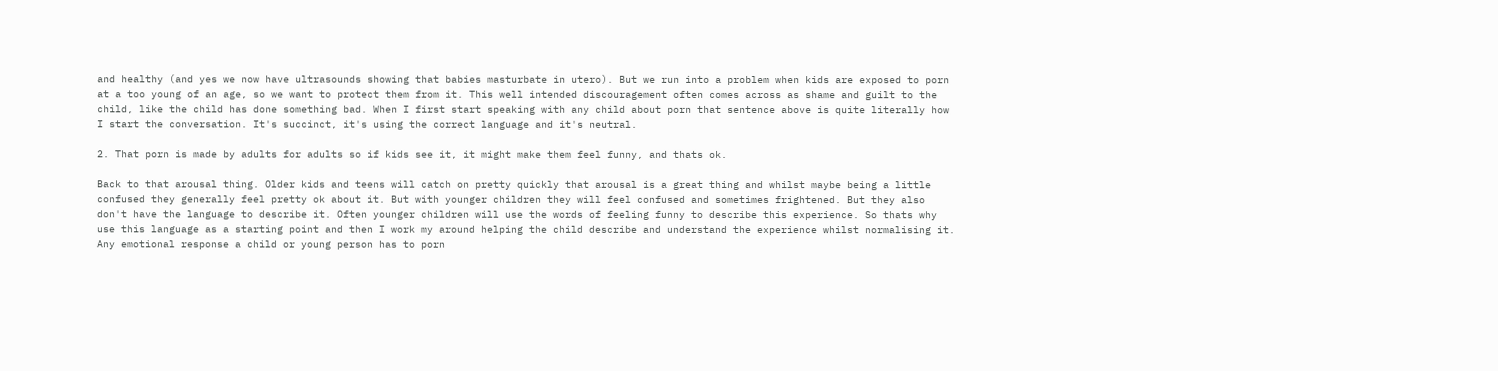and healthy (and yes we now have ultrasounds showing that babies masturbate in utero). But we run into a problem when kids are exposed to porn at a too young of an age, so we want to protect them from it. This well intended discouragement often comes across as shame and guilt to the child, like the child has done something bad. When I first start speaking with any child about porn that sentence above is quite literally how I start the conversation. It's succinct, it's using the correct language and it's neutral.

2. That porn is made by adults for adults so if kids see it, it might make them feel funny, and thats ok.

Back to that arousal thing. Older kids and teens will catch on pretty quickly that arousal is a great thing and whilst maybe being a little confused they generally feel pretty ok about it. But with younger children they will feel confused and sometimes frightened. But they also don't have the language to describe it. Often younger children will use the words of feeling funny to describe this experience. So thats why use this language as a starting point and then I work my around helping the child describe and understand the experience whilst normalising it. Any emotional response a child or young person has to porn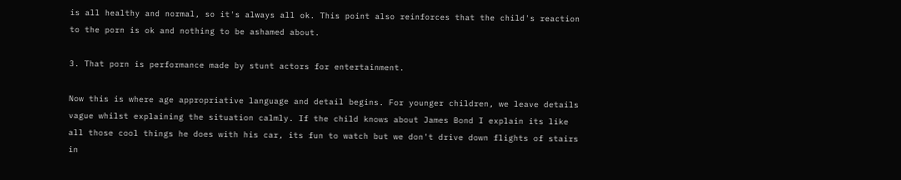is all healthy and normal, so it's always all ok. This point also reinforces that the child's reaction to the porn is ok and nothing to be ashamed about.

3. That porn is performance made by stunt actors for entertainment.

Now this is where age appropriative language and detail begins. For younger children, we leave details vague whilst explaining the situation calmly. If the child knows about James Bond I explain its like all those cool things he does with his car, its fun to watch but we don't drive down flights of stairs in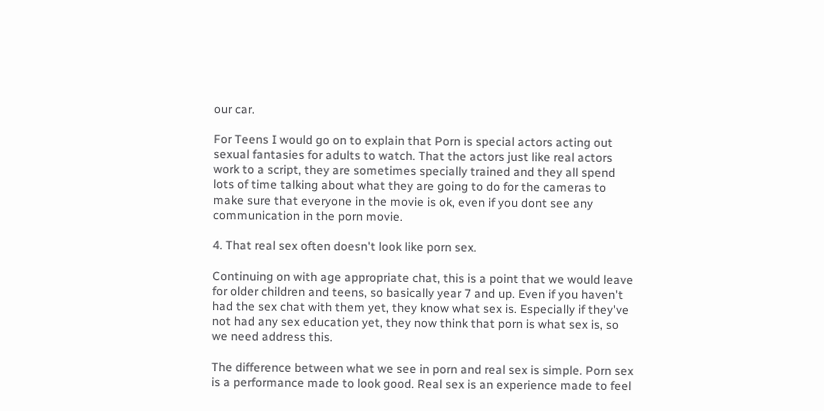our car.

For Teens I would go on to explain that Porn is special actors acting out sexual fantasies for adults to watch. That the actors just like real actors work to a script, they are sometimes specially trained and they all spend lots of time talking about what they are going to do for the cameras to make sure that everyone in the movie is ok, even if you dont see any communication in the porn movie.

4. That real sex often doesn't look like porn sex.

Continuing on with age appropriate chat, this is a point that we would leave for older children and teens, so basically year 7 and up. Even if you haven't had the sex chat with them yet, they know what sex is. Especially if they've not had any sex education yet, they now think that porn is what sex is, so we need address this.

The difference between what we see in porn and real sex is simple. Porn sex is a performance made to look good. Real sex is an experience made to feel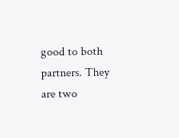good to both partners. They are two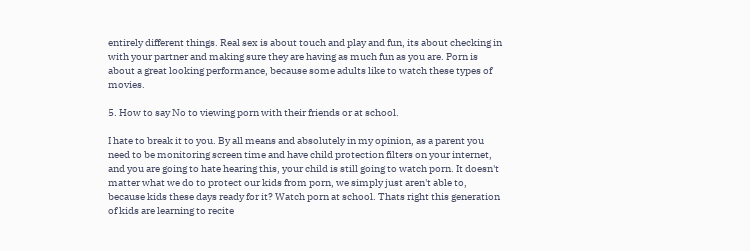entirely different things. Real sex is about touch and play and fun, its about checking in with your partner and making sure they are having as much fun as you are. Porn is about a great looking performance, because some adults like to watch these types of movies.

5. How to say No to viewing porn with their friends or at school.

I hate to break it to you. By all means and absolutely in my opinion, as a parent you need to be monitoring screen time and have child protection filters on your internet, and you are going to hate hearing this, your child is still going to watch porn. It doesn't matter what we do to protect our kids from porn, we simply just aren't able to, because kids these days ready for it? Watch porn at school. Thats right this generation of kids are learning to recite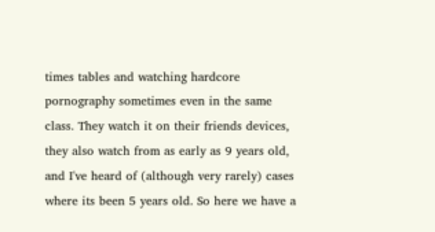times tables and watching hardcore pornography sometimes even in the same class. They watch it on their friends devices, they also watch from as early as 9 years old, and I've heard of (although very rarely) cases where its been 5 years old. So here we have a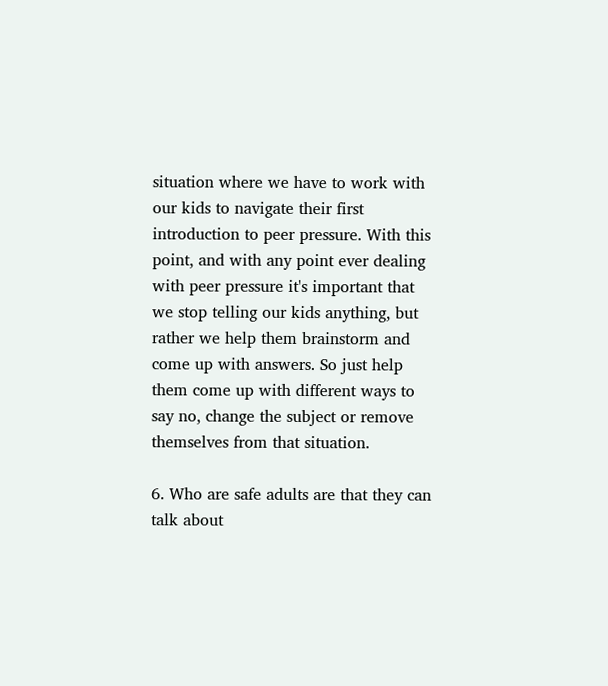situation where we have to work with our kids to navigate their first introduction to peer pressure. With this point, and with any point ever dealing with peer pressure it's important that we stop telling our kids anything, but rather we help them brainstorm and come up with answers. So just help them come up with different ways to say no, change the subject or remove themselves from that situation.

6. Who are safe adults are that they can talk about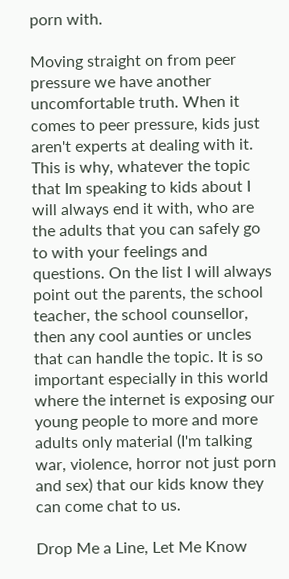porn with.

Moving straight on from peer pressure we have another uncomfortable truth. When it comes to peer pressure, kids just aren't experts at dealing with it. This is why, whatever the topic that Im speaking to kids about I will always end it with, who are the adults that you can safely go to with your feelings and questions. On the list I will always point out the parents, the school teacher, the school counsellor, then any cool aunties or uncles that can handle the topic. It is so important especially in this world where the internet is exposing our young people to more and more adults only material (I'm talking war, violence, horror not just porn and sex) that our kids know they can come chat to us.

Drop Me a Line, Let Me Know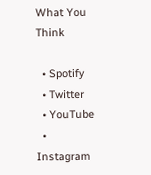What You Think

  • Spotify
  • Twitter
  • YouTube
  • Instagram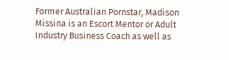Former Australian Pornstar, Madison Missina is an Escort Mentor or Adult Industry Business Coach as well as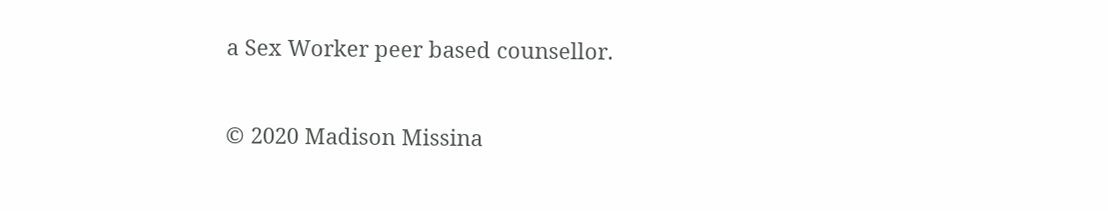a Sex Worker peer based counsellor.

© 2020 Madison Missina